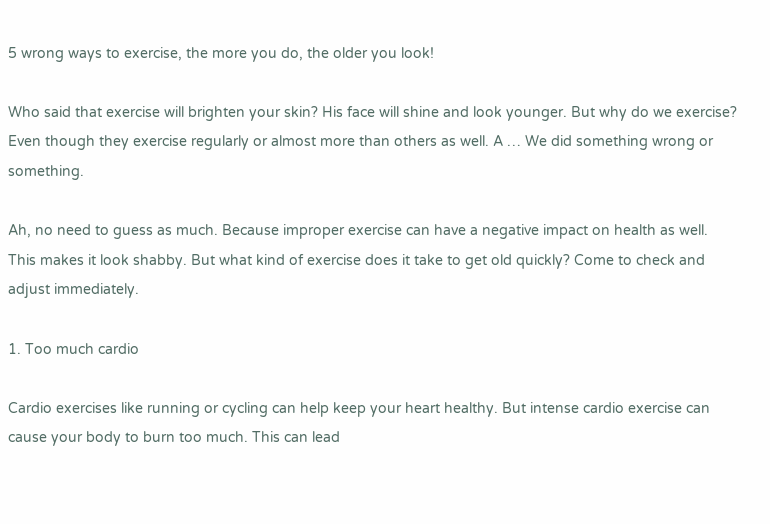5 wrong ways to exercise, the more you do, the older you look!

Who said that exercise will brighten your skin? His face will shine and look younger. But why do we exercise? Even though they exercise regularly or almost more than others as well. A … We did something wrong or something.

Ah, no need to guess as much. Because improper exercise can have a negative impact on health as well. This makes it look shabby. But what kind of exercise does it take to get old quickly? Come to check and adjust immediately.

1. Too much cardio

Cardio exercises like running or cycling can help keep your heart healthy. But intense cardio exercise can cause your body to burn too much. This can lead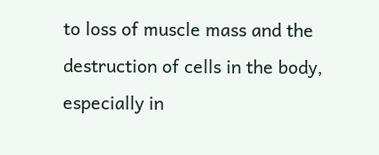to loss of muscle mass and the destruction of cells in the body, especially in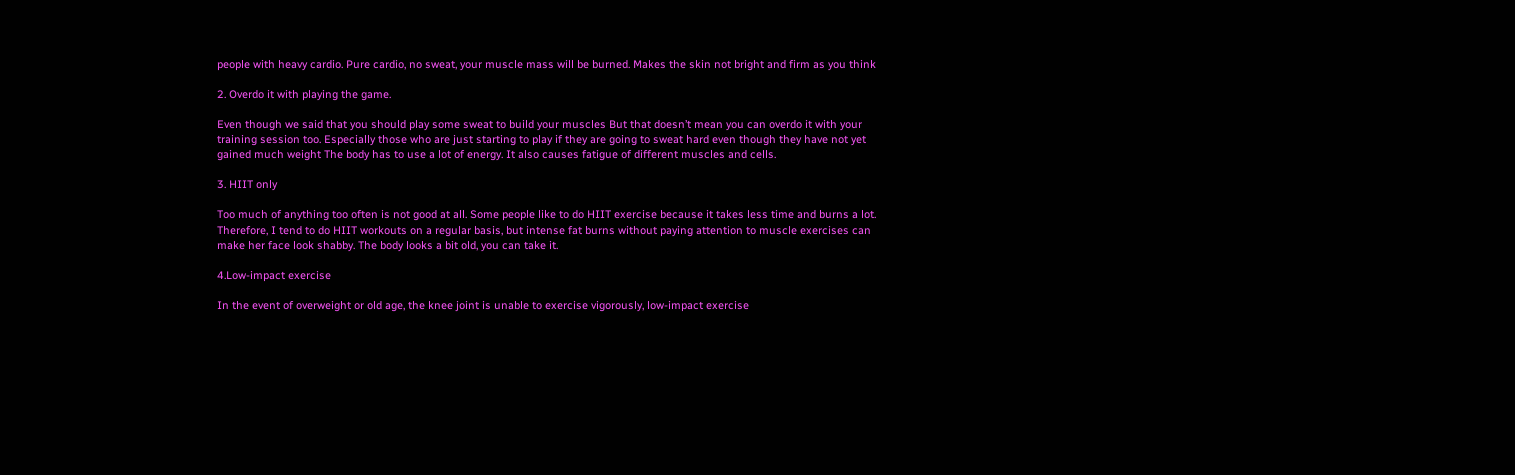people with heavy cardio. Pure cardio, no sweat, your muscle mass will be burned. Makes the skin not bright and firm as you think

2. Overdo it with playing the game.

Even though we said that you should play some sweat to build your muscles But that doesn’t mean you can overdo it with your training session too. Especially those who are just starting to play if they are going to sweat hard even though they have not yet gained much weight The body has to use a lot of energy. It also causes fatigue of different muscles and cells.

3. HIIT only

Too much of anything too often is not good at all. Some people like to do HIIT exercise because it takes less time and burns a lot. Therefore, I tend to do HIIT workouts on a regular basis, but intense fat burns without paying attention to muscle exercises can make her face look shabby. The body looks a bit old, you can take it.

4.Low-impact exercise

In the event of overweight or old age, the knee joint is unable to exercise vigorously, low-impact exercise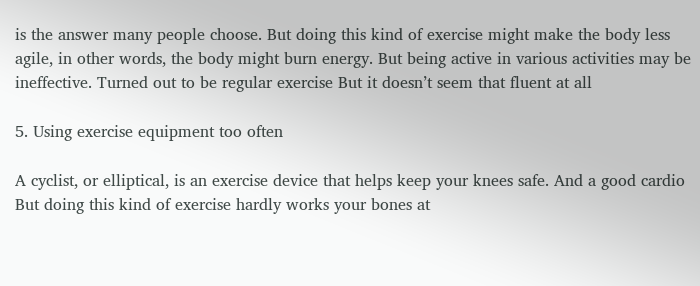is the answer many people choose. But doing this kind of exercise might make the body less agile, in other words, the body might burn energy. But being active in various activities may be ineffective. Turned out to be regular exercise But it doesn’t seem that fluent at all

5. Using exercise equipment too often

A cyclist, or elliptical, is an exercise device that helps keep your knees safe. And a good cardio But doing this kind of exercise hardly works your bones at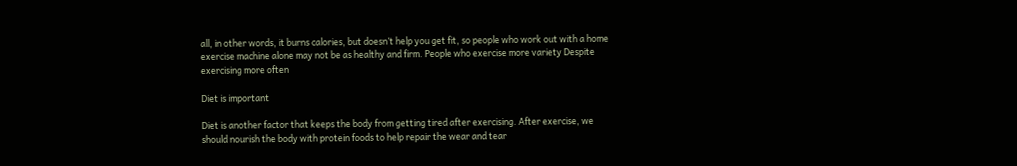all, in other words, it burns calories, but doesn’t help you get fit, so people who work out with a home exercise machine alone may not be as healthy and firm. People who exercise more variety Despite exercising more often

Diet is important

Diet is another factor that keeps the body from getting tired after exercising. After exercise, we should nourish the body with protein foods to help repair the wear and tear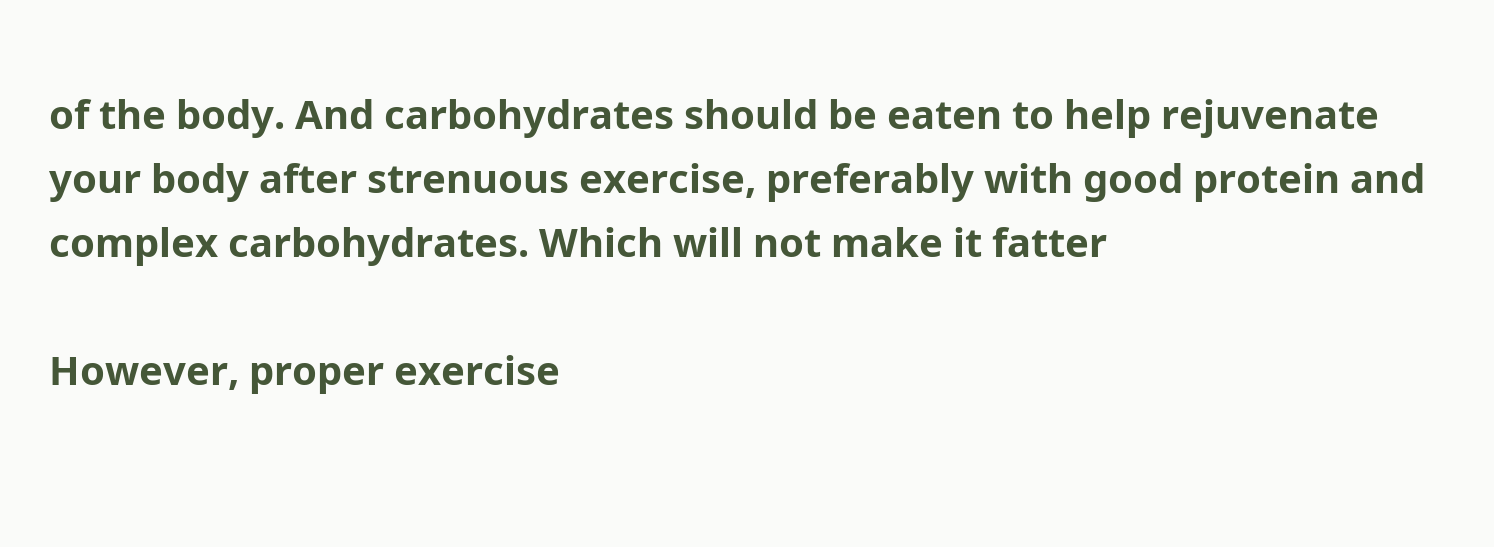of the body. And carbohydrates should be eaten to help rejuvenate your body after strenuous exercise, preferably with good protein and complex carbohydrates. Which will not make it fatter

However, proper exercise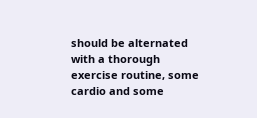should be alternated with a thorough exercise routine, some cardio and some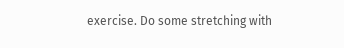exercise. Do some stretching with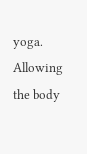yoga. Allowing the body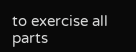to exercise all parts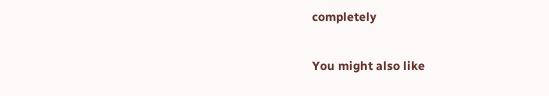completely

You might also like